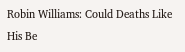Robin Williams: Could Deaths Like His Be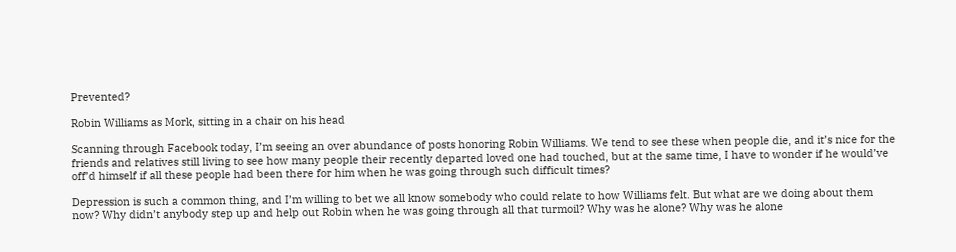Prevented?

Robin Williams as Mork, sitting in a chair on his head

Scanning through Facebook today, I’m seeing an over abundance of posts honoring Robin Williams. We tend to see these when people die, and it’s nice for the friends and relatives still living to see how many people their recently departed loved one had touched, but at the same time, I have to wonder if he would’ve off’d himself if all these people had been there for him when he was going through such difficult times?

Depression is such a common thing, and I’m willing to bet we all know somebody who could relate to how Williams felt. But what are we doing about them now? Why didn’t anybody step up and help out Robin when he was going through all that turmoil? Why was he alone? Why was he alone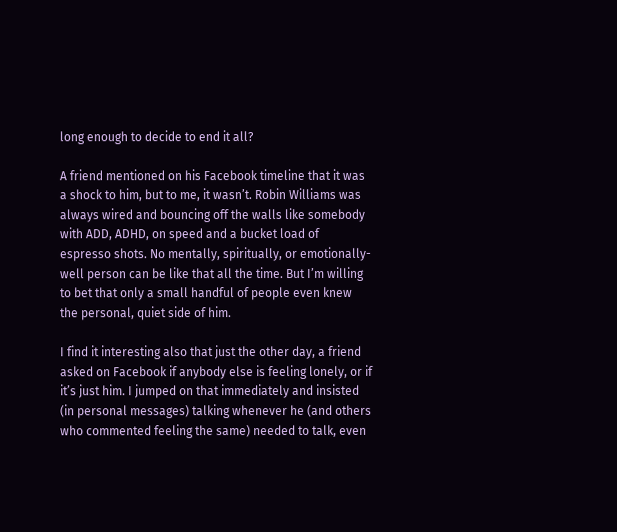long enough to decide to end it all?

A friend mentioned on his Facebook timeline that it was a shock to him, but to me, it wasn’t. Robin Williams was always wired and bouncing off the walls like somebody with ADD, ADHD, on speed and a bucket load of espresso shots. No mentally, spiritually, or emotionally-well person can be like that all the time. But I’m willing to bet that only a small handful of people even knew the personal, quiet side of him.

I find it interesting also that just the other day, a friend asked on Facebook if anybody else is feeling lonely, or if it’s just him. I jumped on that immediately and insisted (in personal messages) talking whenever he (and others who commented feeling the same) needed to talk, even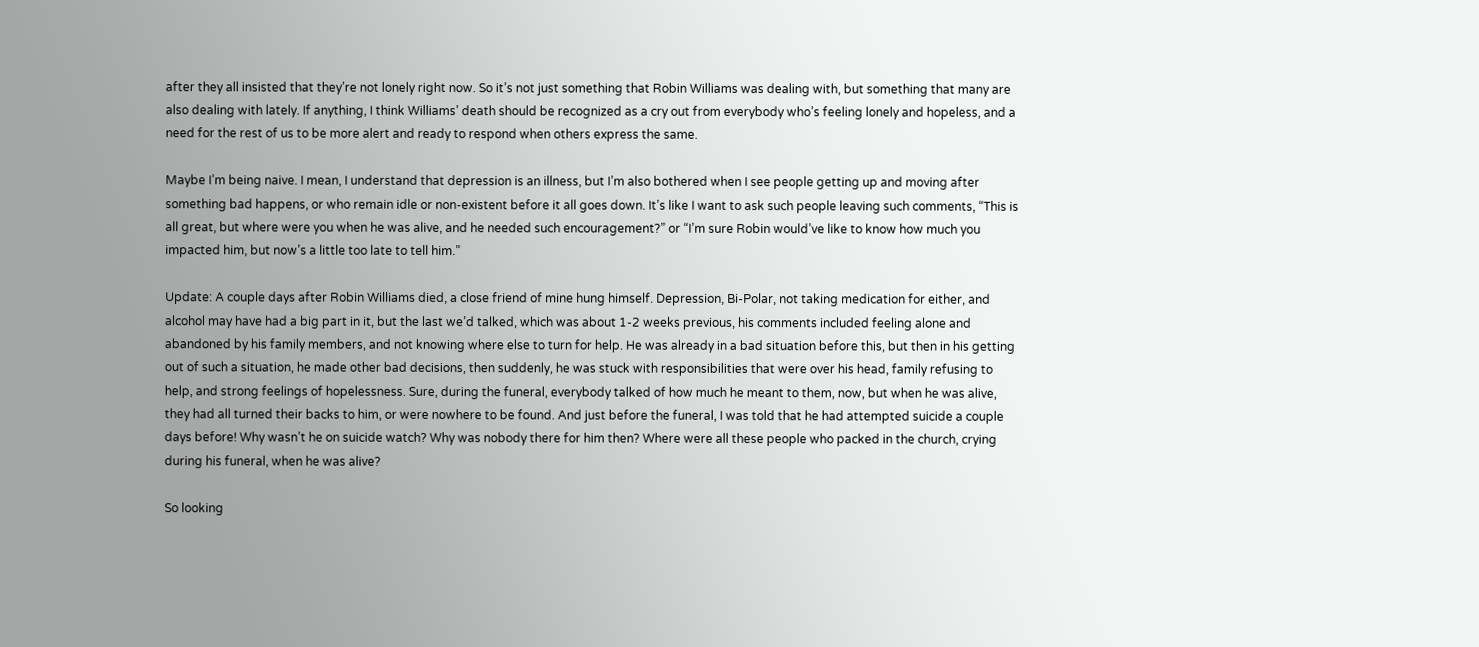after they all insisted that they’re not lonely right now. So it’s not just something that Robin Williams was dealing with, but something that many are also dealing with lately. If anything, I think Williams’ death should be recognized as a cry out from everybody who’s feeling lonely and hopeless, and a need for the rest of us to be more alert and ready to respond when others express the same.

Maybe I’m being naive. I mean, I understand that depression is an illness, but I’m also bothered when I see people getting up and moving after something bad happens, or who remain idle or non-existent before it all goes down. It’s like I want to ask such people leaving such comments, “This is all great, but where were you when he was alive, and he needed such encouragement?” or “I’m sure Robin would’ve like to know how much you impacted him, but now’s a little too late to tell him.”

Update: A couple days after Robin Williams died, a close friend of mine hung himself. Depression, Bi-Polar, not taking medication for either, and alcohol may have had a big part in it, but the last we’d talked, which was about 1-2 weeks previous, his comments included feeling alone and abandoned by his family members, and not knowing where else to turn for help. He was already in a bad situation before this, but then in his getting out of such a situation, he made other bad decisions, then suddenly, he was stuck with responsibilities that were over his head, family refusing to help, and strong feelings of hopelessness. Sure, during the funeral, everybody talked of how much he meant to them, now, but when he was alive, they had all turned their backs to him, or were nowhere to be found. And just before the funeral, I was told that he had attempted suicide a couple days before! Why wasn’t he on suicide watch? Why was nobody there for him then? Where were all these people who packed in the church, crying during his funeral, when he was alive?

So looking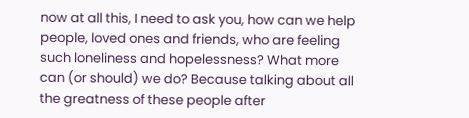now at all this, I need to ask you, how can we help people, loved ones and friends, who are feeling such loneliness and hopelessness? What more can (or should) we do? Because talking about all the greatness of these people after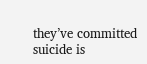they’ve committed suicide is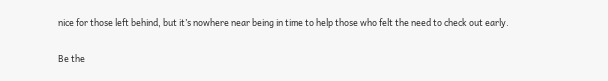nice for those left behind, but it’s nowhere near being in time to help those who felt the need to check out early.

Be the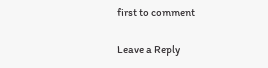first to comment

Leave a Reply